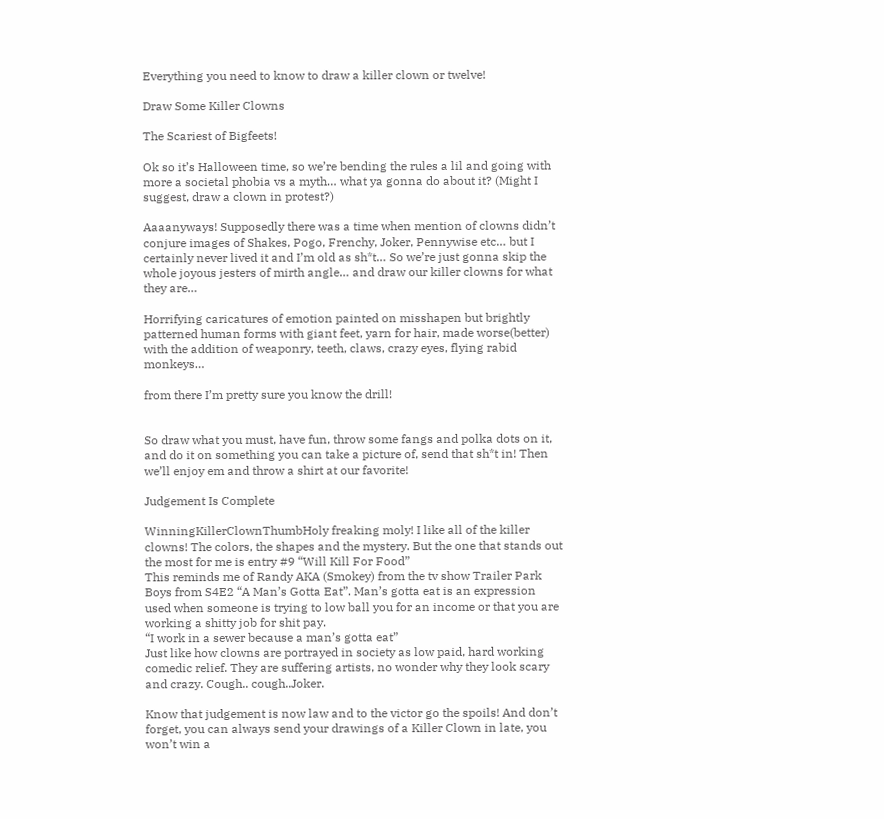Everything you need to know to draw a killer clown or twelve!

Draw Some Killer Clowns

The Scariest of Bigfeets!

Ok so it’s Halloween time, so we’re bending the rules a lil and going with more a societal phobia vs a myth… what ya gonna do about it? (Might I suggest, draw a clown in protest?)

Aaaanyways! Supposedly there was a time when mention of clowns didn’t conjure images of Shakes, Pogo, Frenchy, Joker, Pennywise etc… but I certainly never lived it and I’m old as sh*t… So we’re just gonna skip the whole joyous jesters of mirth angle… and draw our killer clowns for what they are…

Horrifying caricatures of emotion painted on misshapen but brightly patterned human forms with giant feet, yarn for hair, made worse(better) with the addition of weaponry, teeth, claws, crazy eyes, flying rabid monkeys…

from there I’m pretty sure you know the drill!


So draw what you must, have fun, throw some fangs and polka dots on it, and do it on something you can take a picture of, send that sh*t in! Then we’ll enjoy em and throw a shirt at our favorite!

Judgement Is Complete

WinningKillerClownThumbHoly freaking moly! I like all of the killer clowns! The colors, the shapes and the mystery. But the one that stands out the most for me is entry #9 “Will Kill For Food”
This reminds me of Randy AKA (Smokey) from the tv show Trailer Park Boys from S4E2 “A Man’s Gotta Eat”. Man’s gotta eat is an expression used when someone is trying to low ball you for an income or that you are working a shitty job for shit pay.
“I work in a sewer because a man’s gotta eat”
Just like how clowns are portrayed in society as low paid, hard working comedic relief. They are suffering artists, no wonder why they look scary and crazy. Cough.. cough..Joker.

Know that judgement is now law and to the victor go the spoils! And don’t forget, you can always send your drawings of a Killer Clown in late, you won’t win a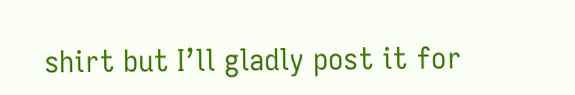shirt but I’ll gladly post it for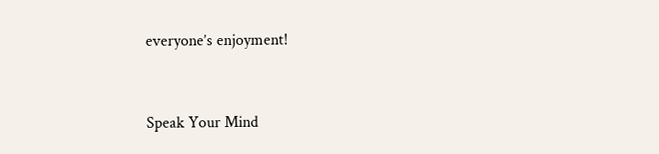everyone’s enjoyment!


Speak Your Mind